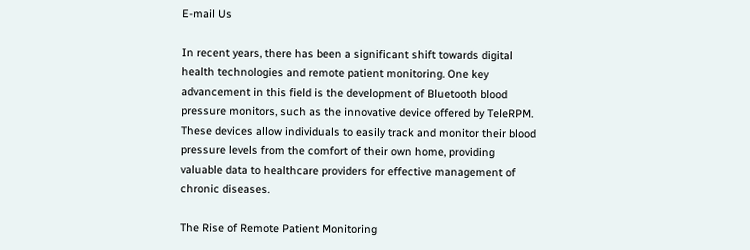E-mail Us

In recent years, there has been a significant shift towards digital health technologies and remote patient monitoring. One key advancement in this field is the development of Bluetooth blood pressure monitors, such as the innovative device offered by TeleRPM. These devices allow individuals to easily track and monitor their blood pressure levels from the comfort of their own home, providing valuable data to healthcare providers for effective management of chronic diseases.

The Rise of Remote Patient Monitoring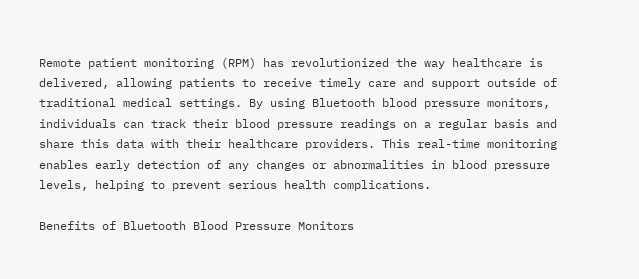Remote patient monitoring (RPM) has revolutionized the way healthcare is delivered, allowing patients to receive timely care and support outside of traditional medical settings. By using Bluetooth blood pressure monitors, individuals can track their blood pressure readings on a regular basis and share this data with their healthcare providers. This real-time monitoring enables early detection of any changes or abnormalities in blood pressure levels, helping to prevent serious health complications.

Benefits of Bluetooth Blood Pressure Monitors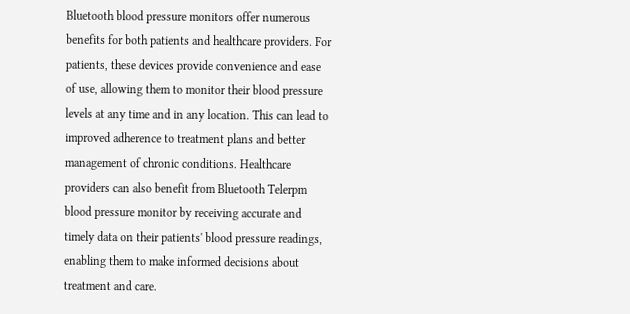Bluetooth blood pressure monitors offer numerous benefits for both patients and healthcare providers. For patients, these devices provide convenience and ease of use, allowing them to monitor their blood pressure levels at any time and in any location. This can lead to improved adherence to treatment plans and better management of chronic conditions. Healthcare providers can also benefit from Bluetooth Telerpm blood pressure monitor by receiving accurate and timely data on their patients' blood pressure readings, enabling them to make informed decisions about treatment and care.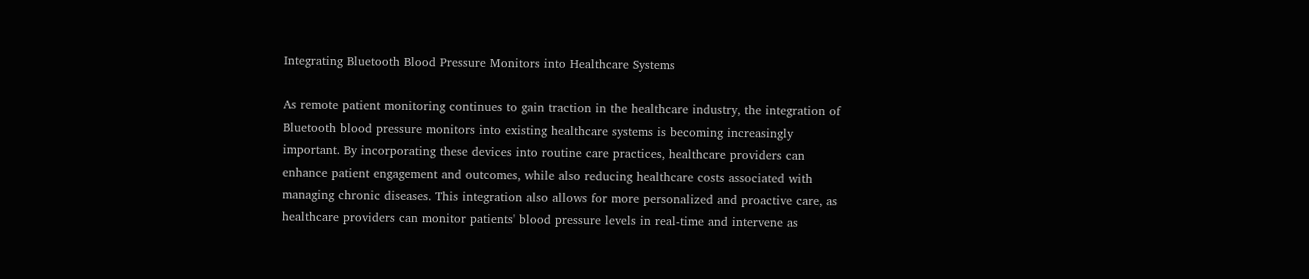Integrating Bluetooth Blood Pressure Monitors into Healthcare Systems

As remote patient monitoring continues to gain traction in the healthcare industry, the integration of Bluetooth blood pressure monitors into existing healthcare systems is becoming increasingly important. By incorporating these devices into routine care practices, healthcare providers can enhance patient engagement and outcomes, while also reducing healthcare costs associated with managing chronic diseases. This integration also allows for more personalized and proactive care, as healthcare providers can monitor patients' blood pressure levels in real-time and intervene as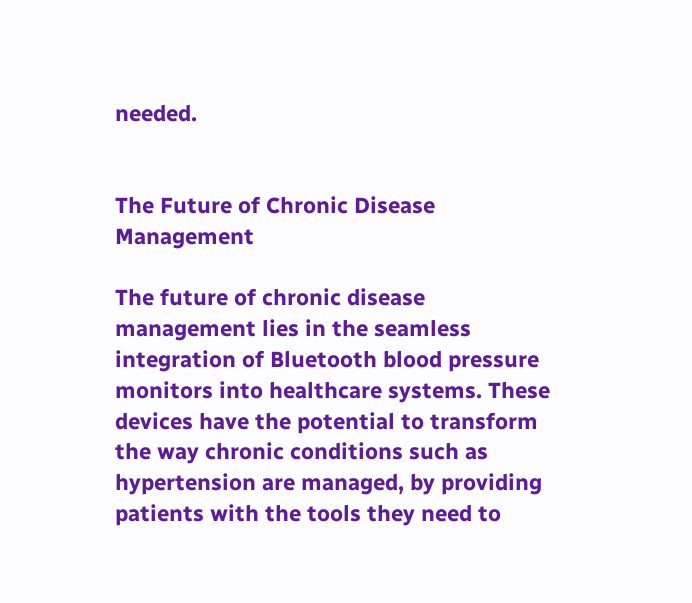needed.


The Future of Chronic Disease Management

The future of chronic disease management lies in the seamless integration of Bluetooth blood pressure monitors into healthcare systems. These devices have the potential to transform the way chronic conditions such as hypertension are managed, by providing patients with the tools they need to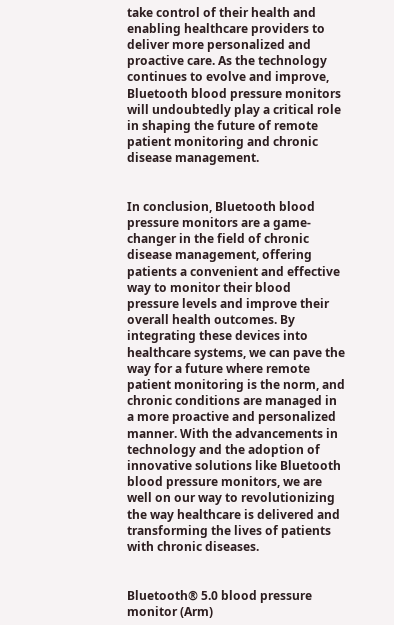take control of their health and enabling healthcare providers to deliver more personalized and proactive care. As the technology continues to evolve and improve, Bluetooth blood pressure monitors will undoubtedly play a critical role in shaping the future of remote patient monitoring and chronic disease management.


In conclusion, Bluetooth blood pressure monitors are a game-changer in the field of chronic disease management, offering patients a convenient and effective way to monitor their blood pressure levels and improve their overall health outcomes. By integrating these devices into healthcare systems, we can pave the way for a future where remote patient monitoring is the norm, and chronic conditions are managed in a more proactive and personalized manner. With the advancements in technology and the adoption of innovative solutions like Bluetooth blood pressure monitors, we are well on our way to revolutionizing the way healthcare is delivered and transforming the lives of patients with chronic diseases.


Bluetooth® 5.0 blood pressure monitor (Arm)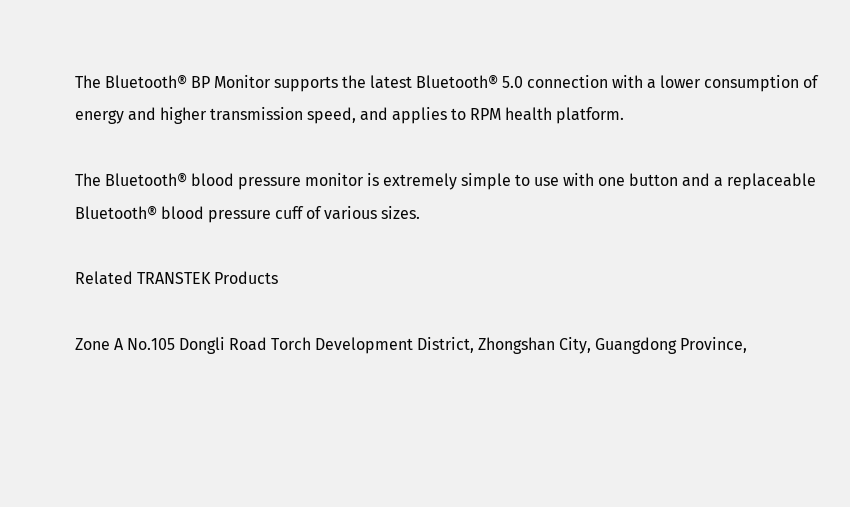The Bluetooth® BP Monitor supports the latest Bluetooth® 5.0 connection with a lower consumption of energy and higher transmission speed, and applies to RPM health platform.

The Bluetooth® blood pressure monitor is extremely simple to use with one button and a replaceable Bluetooth® blood pressure cuff of various sizes.

Related TRANSTEK Products

Zone A No.105 Dongli Road Torch Development District, Zhongshan City, Guangdong Province,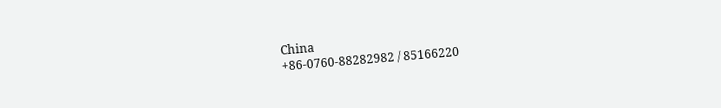China
+86-0760-88282982 / 85166220